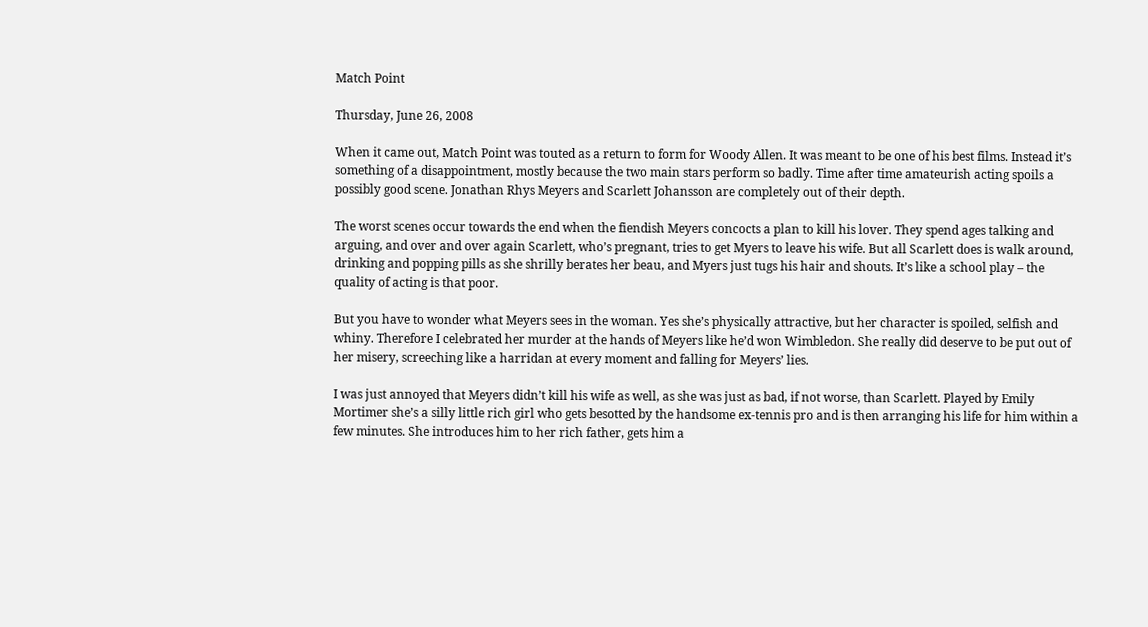Match Point

Thursday, June 26, 2008

When it came out, Match Point was touted as a return to form for Woody Allen. It was meant to be one of his best films. Instead it’s something of a disappointment, mostly because the two main stars perform so badly. Time after time amateurish acting spoils a possibly good scene. Jonathan Rhys Meyers and Scarlett Johansson are completely out of their depth.

The worst scenes occur towards the end when the fiendish Meyers concocts a plan to kill his lover. They spend ages talking and arguing, and over and over again Scarlett, who’s pregnant, tries to get Myers to leave his wife. But all Scarlett does is walk around, drinking and popping pills as she shrilly berates her beau, and Myers just tugs his hair and shouts. It’s like a school play – the quality of acting is that poor.

But you have to wonder what Meyers sees in the woman. Yes she’s physically attractive, but her character is spoiled, selfish and whiny. Therefore I celebrated her murder at the hands of Meyers like he’d won Wimbledon. She really did deserve to be put out of her misery, screeching like a harridan at every moment and falling for Meyers’ lies.

I was just annoyed that Meyers didn’t kill his wife as well, as she was just as bad, if not worse, than Scarlett. Played by Emily Mortimer she’s a silly little rich girl who gets besotted by the handsome ex-tennis pro and is then arranging his life for him within a few minutes. She introduces him to her rich father, gets him a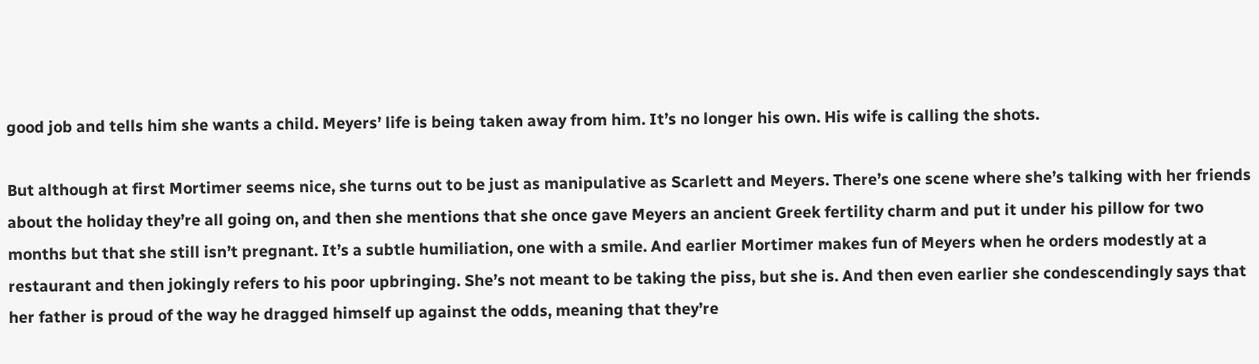good job and tells him she wants a child. Meyers’ life is being taken away from him. It’s no longer his own. His wife is calling the shots.

But although at first Mortimer seems nice, she turns out to be just as manipulative as Scarlett and Meyers. There’s one scene where she’s talking with her friends about the holiday they’re all going on, and then she mentions that she once gave Meyers an ancient Greek fertility charm and put it under his pillow for two months but that she still isn’t pregnant. It’s a subtle humiliation, one with a smile. And earlier Mortimer makes fun of Meyers when he orders modestly at a restaurant and then jokingly refers to his poor upbringing. She’s not meant to be taking the piss, but she is. And then even earlier she condescendingly says that her father is proud of the way he dragged himself up against the odds, meaning that they’re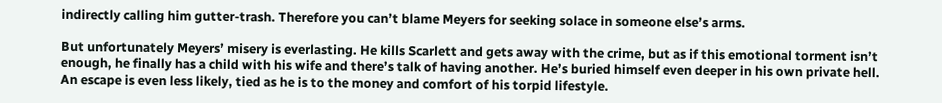indirectly calling him gutter-trash. Therefore you can’t blame Meyers for seeking solace in someone else’s arms.

But unfortunately Meyers’ misery is everlasting. He kills Scarlett and gets away with the crime, but as if this emotional torment isn’t enough, he finally has a child with his wife and there’s talk of having another. He’s buried himself even deeper in his own private hell. An escape is even less likely, tied as he is to the money and comfort of his torpid lifestyle.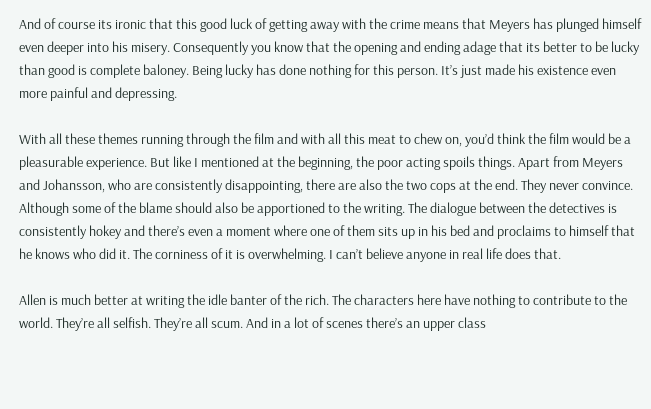And of course its ironic that this good luck of getting away with the crime means that Meyers has plunged himself even deeper into his misery. Consequently you know that the opening and ending adage that its better to be lucky than good is complete baloney. Being lucky has done nothing for this person. It’s just made his existence even more painful and depressing.

With all these themes running through the film and with all this meat to chew on, you’d think the film would be a pleasurable experience. But like I mentioned at the beginning, the poor acting spoils things. Apart from Meyers and Johansson, who are consistently disappointing, there are also the two cops at the end. They never convince. Although some of the blame should also be apportioned to the writing. The dialogue between the detectives is consistently hokey and there’s even a moment where one of them sits up in his bed and proclaims to himself that he knows who did it. The corniness of it is overwhelming. I can’t believe anyone in real life does that.

Allen is much better at writing the idle banter of the rich. The characters here have nothing to contribute to the world. They’re all selfish. They’re all scum. And in a lot of scenes there’s an upper class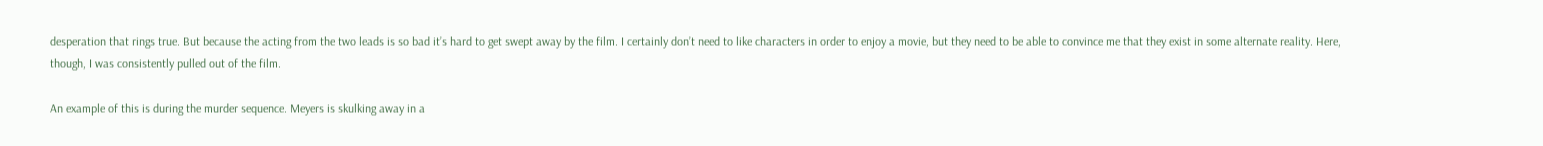desperation that rings true. But because the acting from the two leads is so bad it’s hard to get swept away by the film. I certainly don’t need to like characters in order to enjoy a movie, but they need to be able to convince me that they exist in some alternate reality. Here, though, I was consistently pulled out of the film.

An example of this is during the murder sequence. Meyers is skulking away in a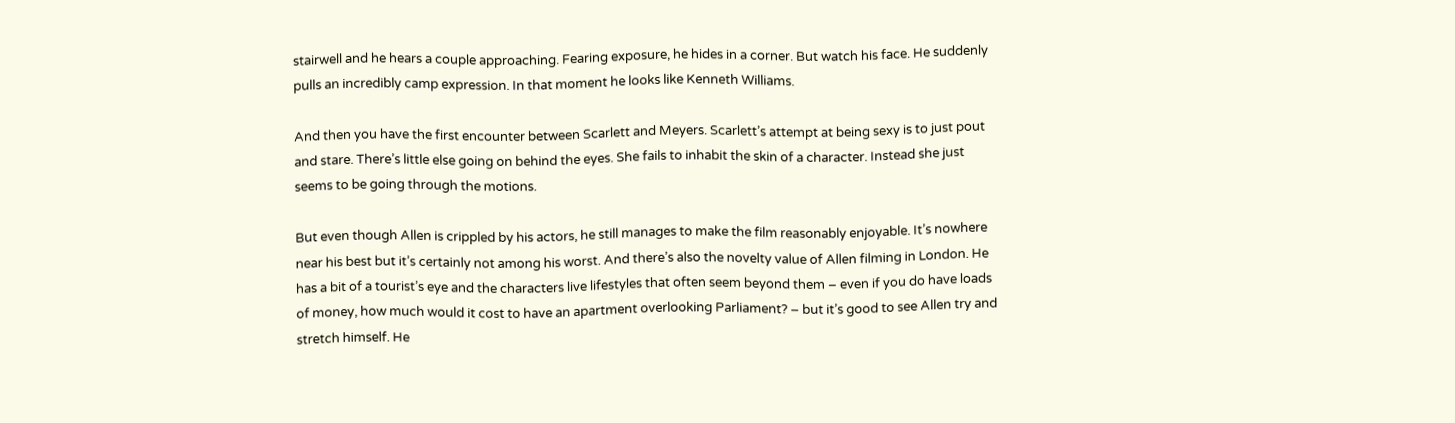stairwell and he hears a couple approaching. Fearing exposure, he hides in a corner. But watch his face. He suddenly pulls an incredibly camp expression. In that moment he looks like Kenneth Williams.

And then you have the first encounter between Scarlett and Meyers. Scarlett’s attempt at being sexy is to just pout and stare. There’s little else going on behind the eyes. She fails to inhabit the skin of a character. Instead she just seems to be going through the motions.

But even though Allen is crippled by his actors, he still manages to make the film reasonably enjoyable. It’s nowhere near his best but it’s certainly not among his worst. And there’s also the novelty value of Allen filming in London. He has a bit of a tourist’s eye and the characters live lifestyles that often seem beyond them – even if you do have loads of money, how much would it cost to have an apartment overlooking Parliament? – but it’s good to see Allen try and stretch himself. He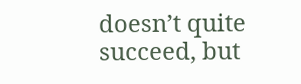doesn’t quite succeed, but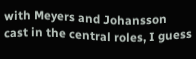with Meyers and Johansson cast in the central roles, I guess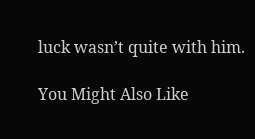luck wasn’t quite with him.

You Might Also Like